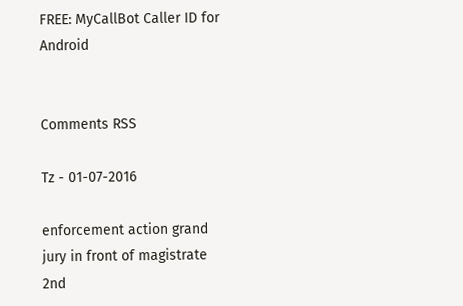FREE: MyCallBot Caller ID for Android


Comments RSS

Tz - 01-07-2016

enforcement action grand jury in front of magistrate 2nd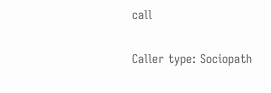call

Caller type: Sociopath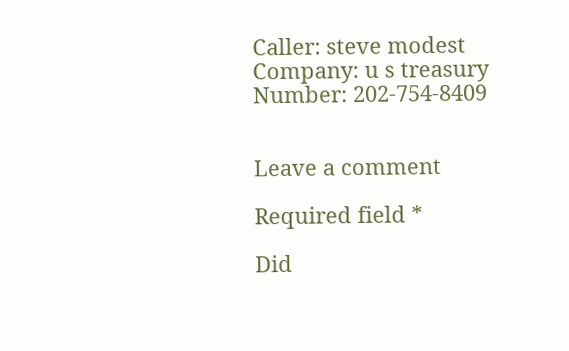Caller: steve modest
Company: u s treasury
Number: 202-754-8409


Leave a comment

Required field *

Did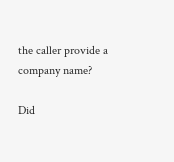the caller provide a company name?

Did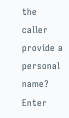the caller provide a personal name?
Enter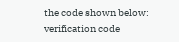the code shown below:
verification code